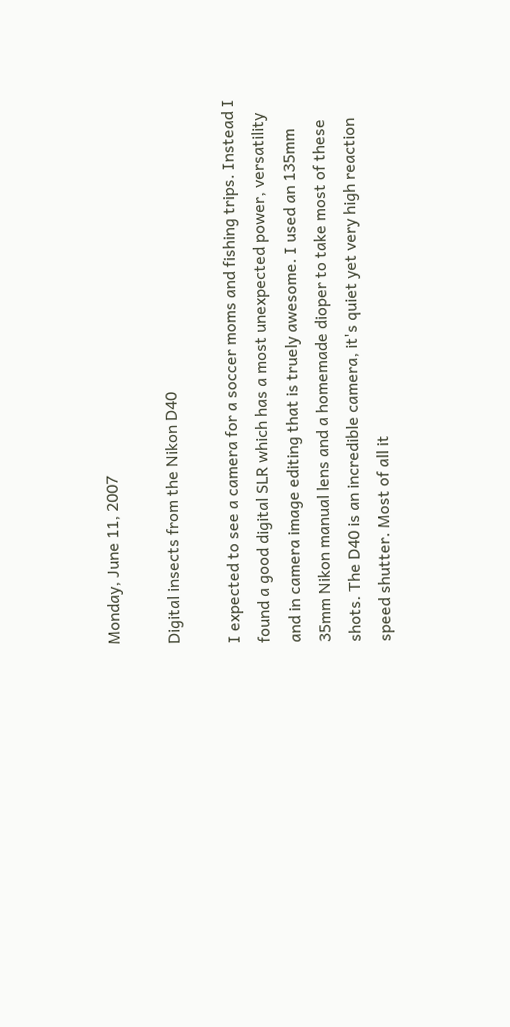Monday, June 11, 2007

Digital insects from the Nikon D40

I expected to see a camera for a soccer moms and fishing trips. Instead I found a good digital SLR which has a most unexpected power, versatility and in camera image editing that is truely awesome. I used an 135mm 35mm Nikon manual lens and a homemade dioper to take most of these shots. The D40 is an incredible camera, it's quiet yet very high reaction speed shutter. Most of all it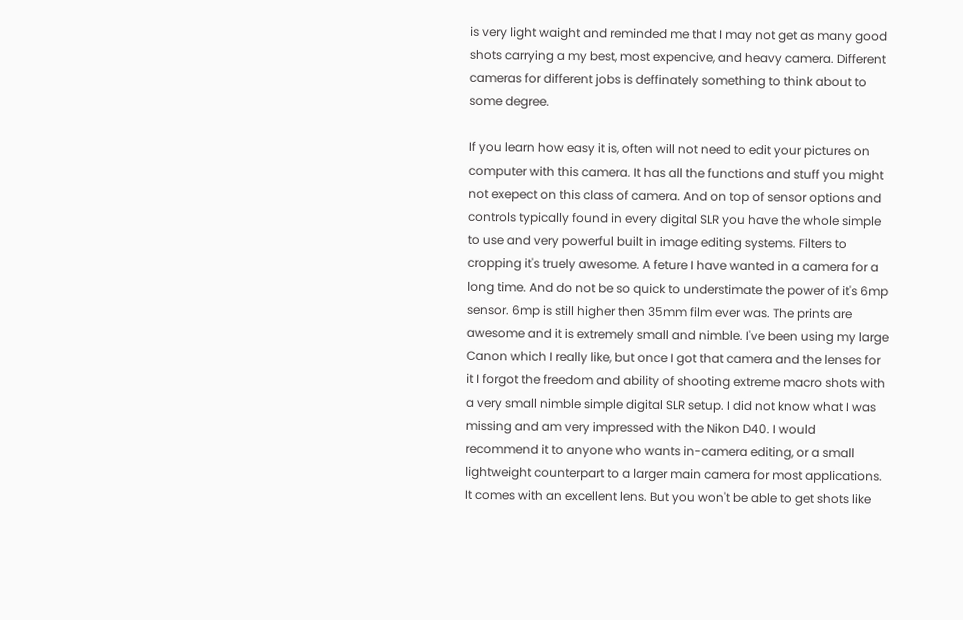is very light waight and reminded me that I may not get as many good shots carrying a my best, most expencive, and heavy camera. Different cameras for different jobs is deffinately something to think about to some degree.

If you learn how easy it is, often will not need to edit your pictures on computer with this camera. It has all the functions and stuff you might not exepect on this class of camera. And on top of sensor options and controls typically found in every digital SLR you have the whole simple to use and very powerful built in image editing systems. Filters to cropping it's truely awesome. A feture I have wanted in a camera for a long time. And do not be so quick to understimate the power of it's 6mp sensor. 6mp is still higher then 35mm film ever was. The prints are awesome and it is extremely small and nimble. I've been using my large Canon which I really like, but once I got that camera and the lenses for it I forgot the freedom and ability of shooting extreme macro shots with a very small nimble simple digital SLR setup. I did not know what I was missing and am very impressed with the Nikon D40. I would recommend it to anyone who wants in-camera editing, or a small lightweight counterpart to a larger main camera for most applications. It comes with an excellent lens. But you won't be able to get shots like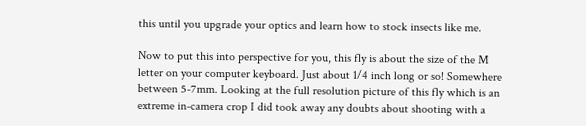this until you upgrade your optics and learn how to stock insects like me.

Now to put this into perspective for you, this fly is about the size of the M letter on your computer keyboard. Just about 1/4 inch long or so! Somewhere between 5-7mm. Looking at the full resolution picture of this fly which is an extreme in-camera crop I did took away any doubts about shooting with a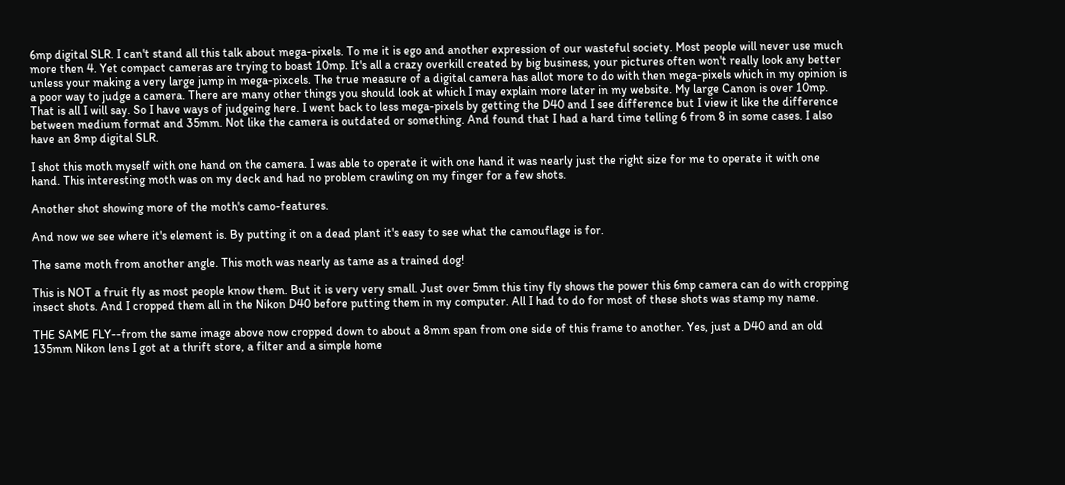6mp digital SLR. I can't stand all this talk about mega-pixels. To me it is ego and another expression of our wasteful society. Most people will never use much more then 4. Yet compact cameras are trying to boast 10mp. It's all a crazy overkill created by big business, your pictures often won't really look any better unless your making a very large jump in mega-pixcels. The true measure of a digital camera has allot more to do with then mega-pixels which in my opinion is a poor way to judge a camera. There are many other things you should look at which I may explain more later in my website. My large Canon is over 10mp. That is all I will say. So I have ways of judgeing here. I went back to less mega-pixels by getting the D40 and I see difference but I view it like the difference between medium format and 35mm. Not like the camera is outdated or something. And found that I had a hard time telling 6 from 8 in some cases. I also have an 8mp digital SLR.

I shot this moth myself with one hand on the camera. I was able to operate it with one hand it was nearly just the right size for me to operate it with one hand. This interesting moth was on my deck and had no problem crawling on my finger for a few shots.

Another shot showing more of the moth's camo-features.

And now we see where it's element is. By putting it on a dead plant it's easy to see what the camouflage is for.

The same moth from another angle. This moth was nearly as tame as a trained dog!

This is NOT a fruit fly as most people know them. But it is very very small. Just over 5mm this tiny fly shows the power this 6mp camera can do with cropping insect shots. And I cropped them all in the Nikon D40 before putting them in my computer. All I had to do for most of these shots was stamp my name.

THE SAME FLY--from the same image above now cropped down to about a 8mm span from one side of this frame to another. Yes, just a D40 and an old 135mm Nikon lens I got at a thrift store, a filter and a simple home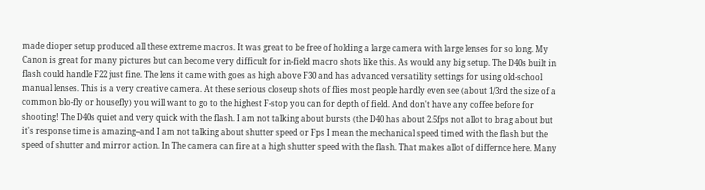made dioper setup produced all these extreme macros. It was great to be free of holding a large camera with large lenses for so long. My Canon is great for many pictures but can become very difficult for in-field macro shots like this. As would any big setup. The D40s built in flash could handle F22 just fine. The lens it came with goes as high above F30 and has advanced versatility settings for using old-school manual lenses. This is a very creative camera. At these serious closeup shots of flies most people hardly even see (about 1/3rd the size of a common blo-fly or housefly) you will want to go to the highest F-stop you can for depth of field. And don't have any coffee before for shooting! The D40s quiet and very quick with the flash. I am not talking about bursts (the D40 has about 2.5fps not allot to brag about but it's response time is amazing--and I am not talking about shutter speed or Fps I mean the mechanical speed timed with the flash but the speed of shutter and mirror action. In The camera can fire at a high shutter speed with the flash. That makes allot of differnce here. Many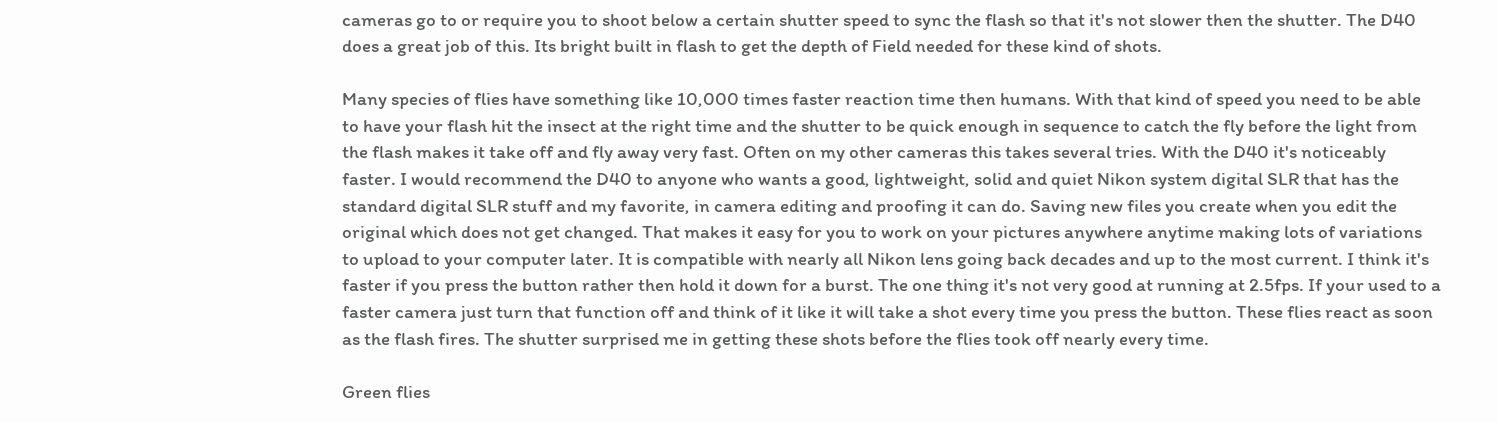cameras go to or require you to shoot below a certain shutter speed to sync the flash so that it's not slower then the shutter. The D40 does a great job of this. Its bright built in flash to get the depth of Field needed for these kind of shots.

Many species of flies have something like 10,000 times faster reaction time then humans. With that kind of speed you need to be able to have your flash hit the insect at the right time and the shutter to be quick enough in sequence to catch the fly before the light from the flash makes it take off and fly away very fast. Often on my other cameras this takes several tries. With the D40 it's noticeably faster. I would recommend the D40 to anyone who wants a good, lightweight, solid and quiet Nikon system digital SLR that has the standard digital SLR stuff and my favorite, in camera editing and proofing it can do. Saving new files you create when you edit the original which does not get changed. That makes it easy for you to work on your pictures anywhere anytime making lots of variations to upload to your computer later. It is compatible with nearly all Nikon lens going back decades and up to the most current. I think it's faster if you press the button rather then hold it down for a burst. The one thing it's not very good at running at 2.5fps. If your used to a faster camera just turn that function off and think of it like it will take a shot every time you press the button. These flies react as soon as the flash fires. The shutter surprised me in getting these shots before the flies took off nearly every time.

Green flies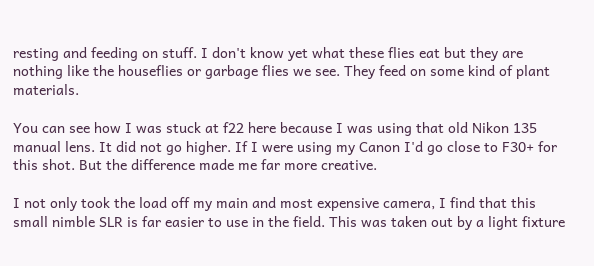resting and feeding on stuff. I don't know yet what these flies eat but they are nothing like the houseflies or garbage flies we see. They feed on some kind of plant materials.

You can see how I was stuck at f22 here because I was using that old Nikon 135 manual lens. It did not go higher. If I were using my Canon I'd go close to F30+ for this shot. But the difference made me far more creative.

I not only took the load off my main and most expensive camera, I find that this small nimble SLR is far easier to use in the field. This was taken out by a light fixture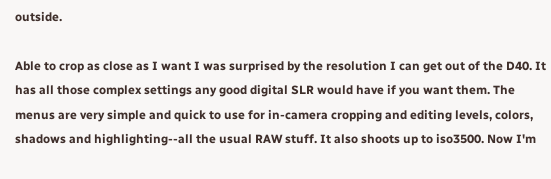outside.

Able to crop as close as I want I was surprised by the resolution I can get out of the D40. It has all those complex settings any good digital SLR would have if you want them. The menus are very simple and quick to use for in-camera cropping and editing levels, colors, shadows and highlighting--all the usual RAW stuff. It also shoots up to iso3500. Now I'm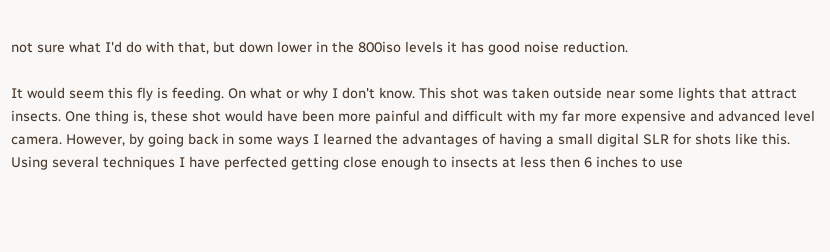not sure what I'd do with that, but down lower in the 800iso levels it has good noise reduction.

It would seem this fly is feeding. On what or why I don't know. This shot was taken outside near some lights that attract insects. One thing is, these shot would have been more painful and difficult with my far more expensive and advanced level camera. However, by going back in some ways I learned the advantages of having a small digital SLR for shots like this. Using several techniques I have perfected getting close enough to insects at less then 6 inches to use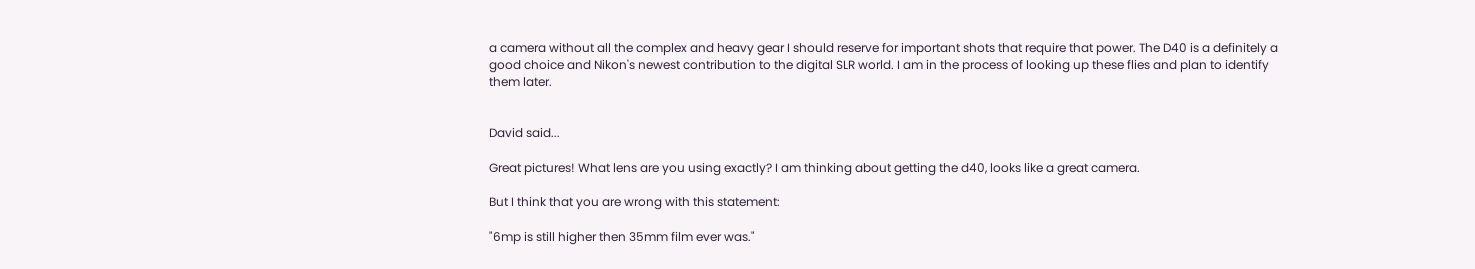a camera without all the complex and heavy gear I should reserve for important shots that require that power. The D40 is a definitely a good choice and Nikon's newest contribution to the digital SLR world. I am in the process of looking up these flies and plan to identify them later.


David said...

Great pictures! What lens are you using exactly? I am thinking about getting the d40, looks like a great camera.

But I think that you are wrong with this statement:

"6mp is still higher then 35mm film ever was."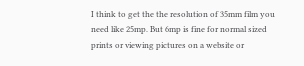I think to get the the resolution of 35mm film you need like 25mp. But 6mp is fine for normal sized prints or viewing pictures on a website or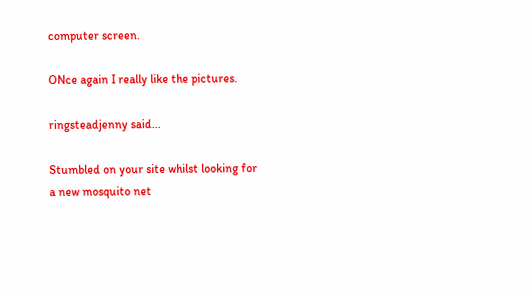computer screen.

ONce again I really like the pictures.

ringsteadjenny said...

Stumbled on your site whilst looking for a new mosquito net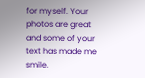for myself. Your photos are great and some of your text has made me smile.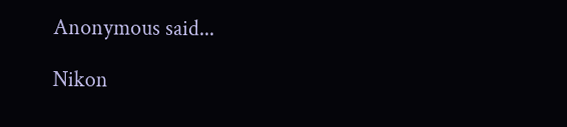Anonymous said...

Nikon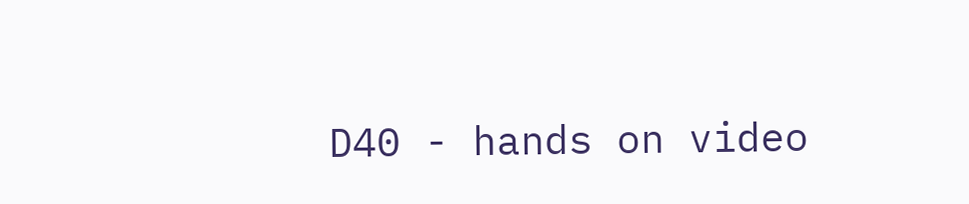D40 - hands on video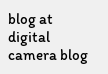blog at digital camera blog